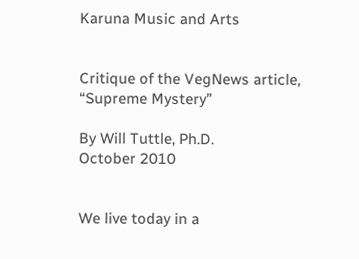Karuna Music and Arts


Critique of the VegNews article, “Supreme Mystery”

By Will Tuttle, Ph.D.
October 2010


We live today in a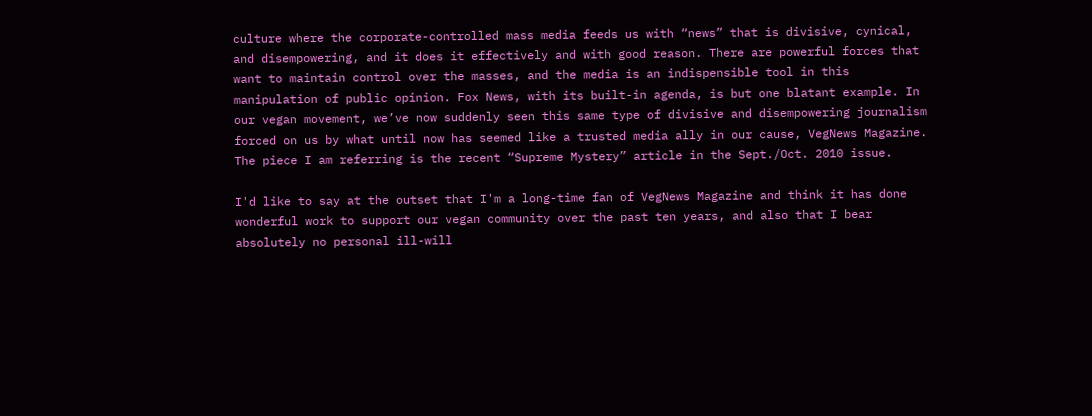culture where the corporate-controlled mass media feeds us with “news” that is divisive, cynical, and disempowering, and it does it effectively and with good reason. There are powerful forces that want to maintain control over the masses, and the media is an indispensible tool in this manipulation of public opinion. Fox News, with its built-in agenda, is but one blatant example. In our vegan movement, we’ve now suddenly seen this same type of divisive and disempowering journalism forced on us by what until now has seemed like a trusted media ally in our cause, VegNews Magazine. The piece I am referring is the recent “Supreme Mystery” article in the Sept./Oct. 2010 issue.

I'd like to say at the outset that I'm a long-time fan of VegNews Magazine and think it has done wonderful work to support our vegan community over the past ten years, and also that I bear absolutely no personal ill-will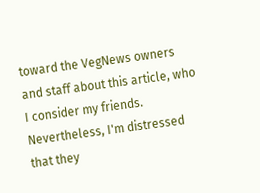toward the VegNews owners and staff about this article, who I consider my friends. Nevertheless, I'm distressed that they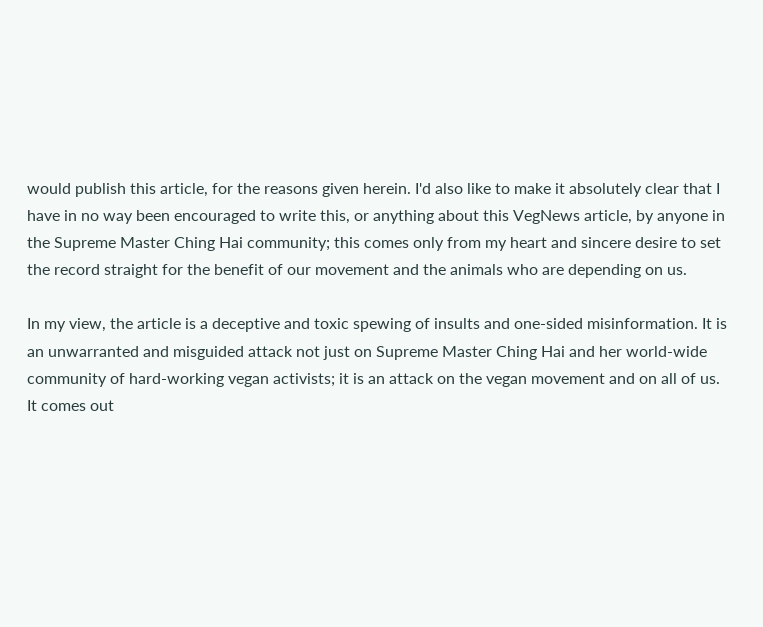would publish this article, for the reasons given herein. I'd also like to make it absolutely clear that I have in no way been encouraged to write this, or anything about this VegNews article, by anyone in the Supreme Master Ching Hai community; this comes only from my heart and sincere desire to set the record straight for the benefit of our movement and the animals who are depending on us.

In my view, the article is a deceptive and toxic spewing of insults and one-sided misinformation. It is an unwarranted and misguided attack not just on Supreme Master Ching Hai and her world-wide community of hard-working vegan activists; it is an attack on the vegan movement and on all of us. It comes out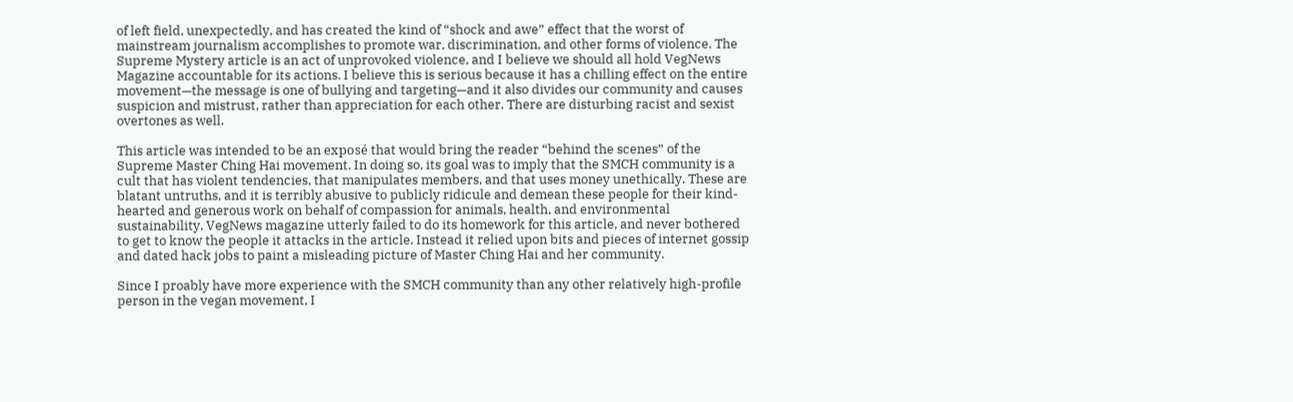of left field, unexpectedly, and has created the kind of “shock and awe” effect that the worst of mainstream journalism accomplishes to promote war, discrimination, and other forms of violence. The Supreme Mystery article is an act of unprovoked violence, and I believe we should all hold VegNews Magazine accountable for its actions. I believe this is serious because it has a chilling effect on the entire movement—the message is one of bullying and targeting—and it also divides our community and causes suspicion and mistrust, rather than appreciation for each other. There are disturbing racist and sexist overtones as well.

This article was intended to be an exposé that would bring the reader “behind the scenes” of the Supreme Master Ching Hai movement. In doing so, its goal was to imply that the SMCH community is a cult that has violent tendencies, that manipulates members, and that uses money unethically. These are blatant untruths, and it is terribly abusive to publicly ridicule and demean these people for their kind-hearted and generous work on behalf of compassion for animals, health, and environmental sustainability. VegNews magazine utterly failed to do its homework for this article, and never bothered to get to know the people it attacks in the article. Instead it relied upon bits and pieces of internet gossip and dated hack jobs to paint a misleading picture of Master Ching Hai and her community.

Since I proably have more experience with the SMCH community than any other relatively high-profile person in the vegan movement, I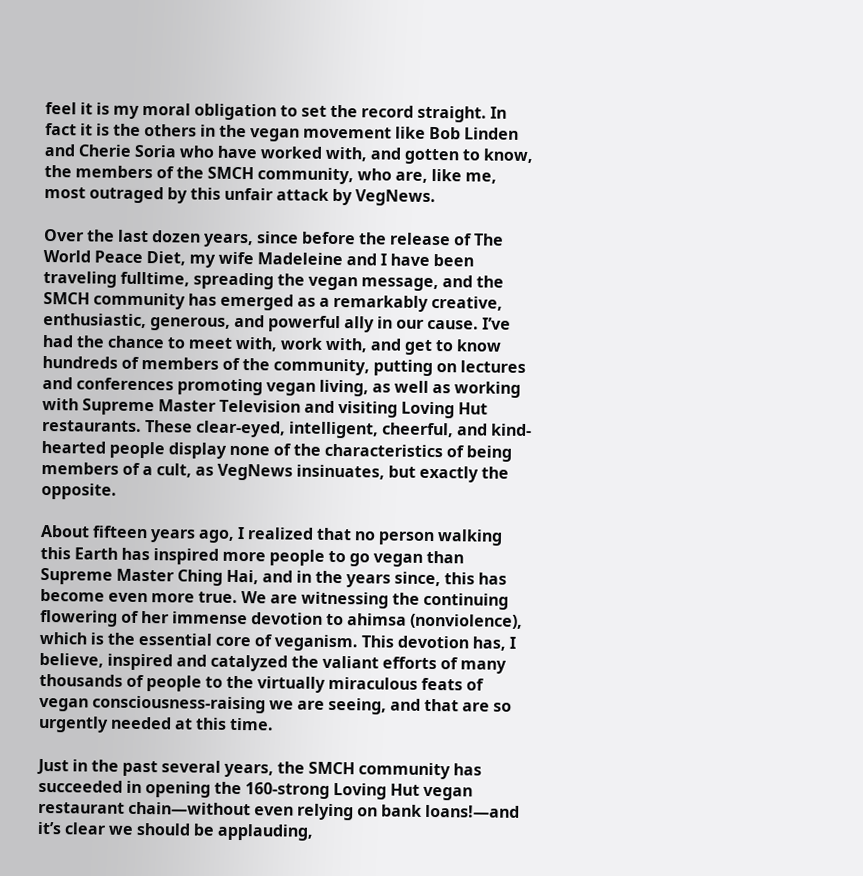feel it is my moral obligation to set the record straight. In fact it is the others in the vegan movement like Bob Linden and Cherie Soria who have worked with, and gotten to know, the members of the SMCH community, who are, like me, most outraged by this unfair attack by VegNews.

Over the last dozen years, since before the release of The World Peace Diet, my wife Madeleine and I have been traveling fulltime, spreading the vegan message, and the SMCH community has emerged as a remarkably creative, enthusiastic, generous, and powerful ally in our cause. I’ve had the chance to meet with, work with, and get to know hundreds of members of the community, putting on lectures and conferences promoting vegan living, as well as working with Supreme Master Television and visiting Loving Hut restaurants. These clear-eyed, intelligent, cheerful, and kind-hearted people display none of the characteristics of being members of a cult, as VegNews insinuates, but exactly the opposite.

About fifteen years ago, I realized that no person walking this Earth has inspired more people to go vegan than Supreme Master Ching Hai, and in the years since, this has become even more true. We are witnessing the continuing flowering of her immense devotion to ahimsa (nonviolence), which is the essential core of veganism. This devotion has, I believe, inspired and catalyzed the valiant efforts of many thousands of people to the virtually miraculous feats of vegan consciousness-raising we are seeing, and that are so urgently needed at this time.

Just in the past several years, the SMCH community has succeeded in opening the 160-strong Loving Hut vegan restaurant chain—without even relying on bank loans!—and it’s clear we should be applauding,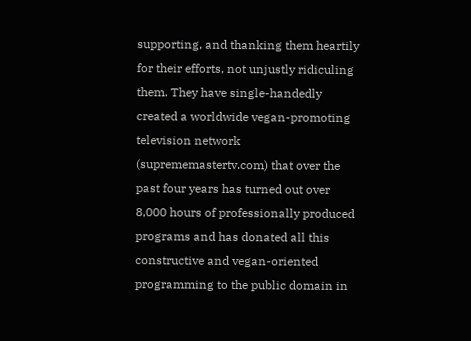supporting, and thanking them heartily for their efforts, not unjustly ridiculing them. They have single-handedly created a worldwide vegan-promoting television network (suprememastertv.com) that over the past four years has turned out over 8,000 hours of professionally produced programs and has donated all this constructive and vegan-oriented programming to the public domain in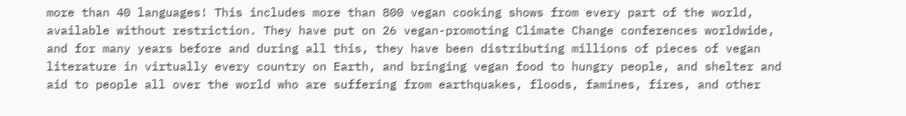more than 40 languages! This includes more than 800 vegan cooking shows from every part of the world, available without restriction. They have put on 26 vegan-promoting Climate Change conferences worldwide, and for many years before and during all this, they have been distributing millions of pieces of vegan literature in virtually every country on Earth, and bringing vegan food to hungry people, and shelter and aid to people all over the world who are suffering from earthquakes, floods, famines, fires, and other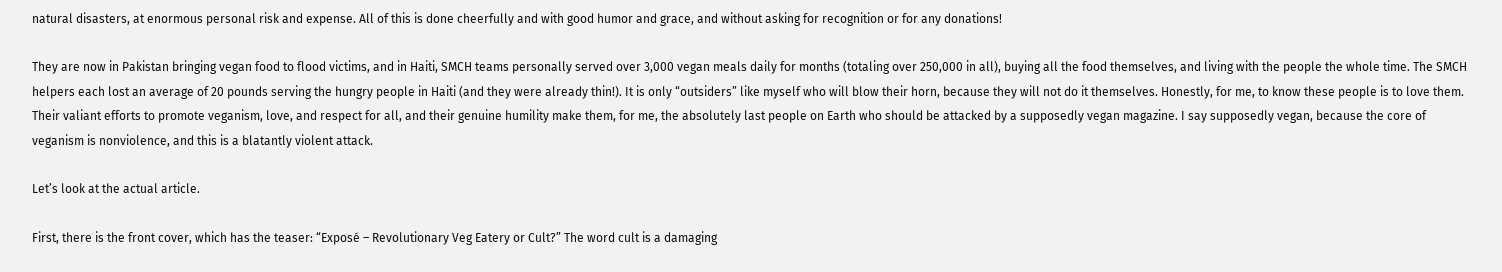natural disasters, at enormous personal risk and expense. All of this is done cheerfully and with good humor and grace, and without asking for recognition or for any donations!

They are now in Pakistan bringing vegan food to flood victims, and in Haiti, SMCH teams personally served over 3,000 vegan meals daily for months (totaling over 250,000 in all), buying all the food themselves, and living with the people the whole time. The SMCH helpers each lost an average of 20 pounds serving the hungry people in Haiti (and they were already thin!). It is only “outsiders” like myself who will blow their horn, because they will not do it themselves. Honestly, for me, to know these people is to love them. Their valiant efforts to promote veganism, love, and respect for all, and their genuine humility make them, for me, the absolutely last people on Earth who should be attacked by a supposedly vegan magazine. I say supposedly vegan, because the core of veganism is nonviolence, and this is a blatantly violent attack.

Let’s look at the actual article.

First, there is the front cover, which has the teaser: “Exposé – Revolutionary Veg Eatery or Cult?” The word cult is a damaging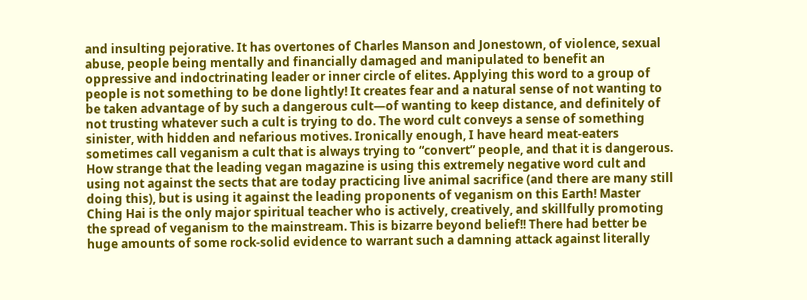and insulting pejorative. It has overtones of Charles Manson and Jonestown, of violence, sexual abuse, people being mentally and financially damaged and manipulated to benefit an oppressive and indoctrinating leader or inner circle of elites. Applying this word to a group of people is not something to be done lightly! It creates fear and a natural sense of not wanting to be taken advantage of by such a dangerous cult—of wanting to keep distance, and definitely of not trusting whatever such a cult is trying to do. The word cult conveys a sense of something sinister, with hidden and nefarious motives. Ironically enough, I have heard meat-eaters sometimes call veganism a cult that is always trying to “convert” people, and that it is dangerous. How strange that the leading vegan magazine is using this extremely negative word cult and using not against the sects that are today practicing live animal sacrifice (and there are many still doing this), but is using it against the leading proponents of veganism on this Earth! Master Ching Hai is the only major spiritual teacher who is actively, creatively, and skillfully promoting the spread of veganism to the mainstream. This is bizarre beyond belief!! There had better be huge amounts of some rock-solid evidence to warrant such a damning attack against literally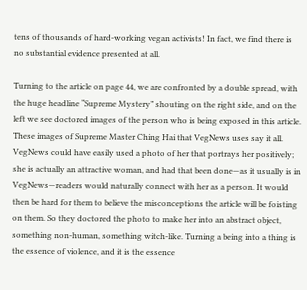tens of thousands of hard-working vegan activists! In fact, we find there is no substantial evidence presented at all.

Turning to the article on page 44, we are confronted by a double spread, with the huge headline “Supreme Mystery” shouting on the right side, and on the left we see doctored images of the person who is being exposed in this article. These images of Supreme Master Ching Hai that VegNews uses say it all. VegNews could have easily used a photo of her that portrays her positively; she is actually an attractive woman, and had that been done—as it usually is in VegNews—readers would naturally connect with her as a person. It would then be hard for them to believe the misconceptions the article will be foisting on them. So they doctored the photo to make her into an abstract object, something non-human, something witch-like. Turning a being into a thing is the essence of violence, and it is the essence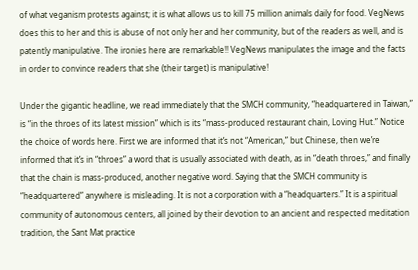of what veganism protests against; it is what allows us to kill 75 million animals daily for food. VegNews does this to her and this is abuse of not only her and her community, but of the readers as well, and is patently manipulative. The ironies here are remarkable!! VegNews manipulates the image and the facts in order to convince readers that she (their target) is manipulative!

Under the gigantic headline, we read immediately that the SMCH community, “headquartered in Taiwan,” is “in the throes of its latest mission” which is its “mass-produced restaurant chain, Loving Hut.” Notice the choice of words here. First we are informed that it’s not “American,” but Chinese, then we’re informed that it’s in “throes” a word that is usually associated with death, as in “death throes,” and finally that the chain is mass-produced, another negative word. Saying that the SMCH community is “headquartered” anywhere is misleading. It is not a corporation with a “headquarters.” It is a spiritual community of autonomous centers, all joined by their devotion to an ancient and respected meditation tradition, the Sant Mat practice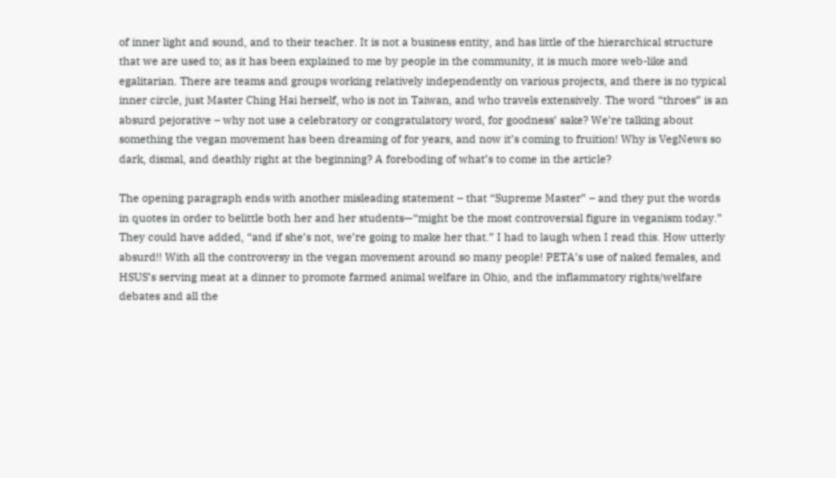of inner light and sound, and to their teacher. It is not a business entity, and has little of the hierarchical structure that we are used to; as it has been explained to me by people in the community, it is much more web-like and egalitarian. There are teams and groups working relatively independently on various projects, and there is no typical inner circle, just Master Ching Hai herself, who is not in Taiwan, and who travels extensively. The word “throes” is an absurd pejorative – why not use a celebratory or congratulatory word, for goodness’ sake? We’re talking about something the vegan movement has been dreaming of for years, and now it’s coming to fruition! Why is VegNews so dark, dismal, and deathly right at the beginning? A foreboding of what’s to come in the article?

The opening paragraph ends with another misleading statement – that “Supreme Master” – and they put the words in quotes in order to belittle both her and her students—“might be the most controversial figure in veganism today.” They could have added, “and if she’s not, we’re going to make her that.” I had to laugh when I read this. How utterly absurd!! With all the controversy in the vegan movement around so many people! PETA’s use of naked females, and HSUS’s serving meat at a dinner to promote farmed animal welfare in Ohio, and the inflammatory rights/welfare debates and all the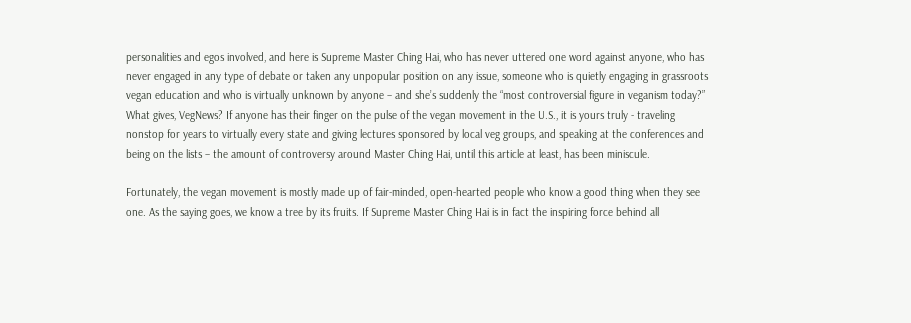personalities and egos involved, and here is Supreme Master Ching Hai, who has never uttered one word against anyone, who has never engaged in any type of debate or taken any unpopular position on any issue, someone who is quietly engaging in grassroots vegan education and who is virtually unknown by anyone – and she’s suddenly the “most controversial figure in veganism today?” What gives, VegNews? If anyone has their finger on the pulse of the vegan movement in the U.S., it is yours truly - traveling nonstop for years to virtually every state and giving lectures sponsored by local veg groups, and speaking at the conferences and being on the lists – the amount of controversy around Master Ching Hai, until this article at least, has been miniscule.

Fortunately, the vegan movement is mostly made up of fair-minded, open-hearted people who know a good thing when they see one. As the saying goes, we know a tree by its fruits. If Supreme Master Ching Hai is in fact the inspiring force behind all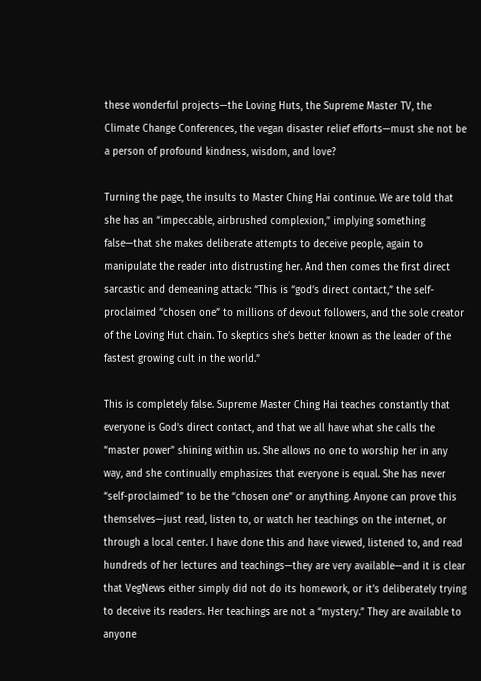these wonderful projects—the Loving Huts, the Supreme Master TV, the Climate Change Conferences, the vegan disaster relief efforts—must she not be a person of profound kindness, wisdom, and love?

Turning the page, the insults to Master Ching Hai continue. We are told that she has an “impeccable, airbrushed complexion,” implying something false—that she makes deliberate attempts to deceive people, again to manipulate the reader into distrusting her. And then comes the first direct sarcastic and demeaning attack: “This is “god’s direct contact,” the self-proclaimed “chosen one” to millions of devout followers, and the sole creator of the Loving Hut chain. To skeptics she’s better known as the leader of the fastest growing cult in the world.”

This is completely false. Supreme Master Ching Hai teaches constantly that everyone is God’s direct contact, and that we all have what she calls the “master power” shining within us. She allows no one to worship her in any way, and she continually emphasizes that everyone is equal. She has never “self-proclaimed” to be the “chosen one” or anything. Anyone can prove this themselves—just read, listen to, or watch her teachings on the internet, or through a local center. I have done this and have viewed, listened to, and read hundreds of her lectures and teachings—they are very available—and it is clear that VegNews either simply did not do its homework, or it’s deliberately trying to deceive its readers. Her teachings are not a “mystery.” They are available to anyone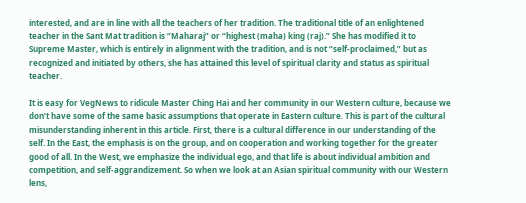interested, and are in line with all the teachers of her tradition. The traditional title of an enlightened teacher in the Sant Mat tradition is “Maharaj” or “highest (maha) king (raj).” She has modified it to Supreme Master, which is entirely in alignment with the tradition, and is not “self-proclaimed,” but as recognized and initiated by others, she has attained this level of spiritual clarity and status as spiritual teacher.

It is easy for VegNews to ridicule Master Ching Hai and her community in our Western culture, because we don’t have some of the same basic assumptions that operate in Eastern culture. This is part of the cultural misunderstanding inherent in this article. First, there is a cultural difference in our understanding of the self. In the East, the emphasis is on the group, and on cooperation and working together for the greater good of all. In the West, we emphasize the individual ego, and that life is about individual ambition and competition, and self-aggrandizement. So when we look at an Asian spiritual community with our Western lens,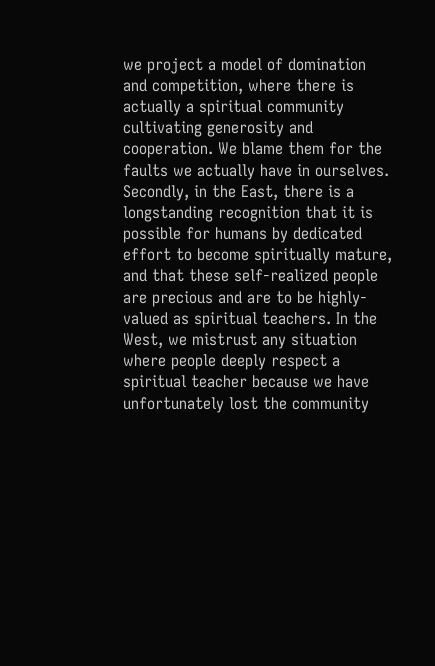we project a model of domination and competition, where there is actually a spiritual community cultivating generosity and cooperation. We blame them for the faults we actually have in ourselves. Secondly, in the East, there is a longstanding recognition that it is possible for humans by dedicated effort to become spiritually mature, and that these self-realized people are precious and are to be highly-valued as spiritual teachers. In the West, we mistrust any situation where people deeply respect a spiritual teacher because we have unfortunately lost the community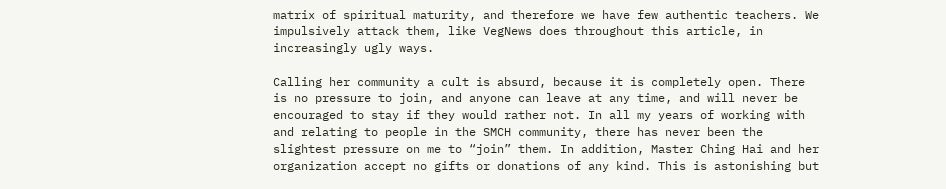matrix of spiritual maturity, and therefore we have few authentic teachers. We impulsively attack them, like VegNews does throughout this article, in increasingly ugly ways.

Calling her community a cult is absurd, because it is completely open. There is no pressure to join, and anyone can leave at any time, and will never be encouraged to stay if they would rather not. In all my years of working with and relating to people in the SMCH community, there has never been the slightest pressure on me to “join” them. In addition, Master Ching Hai and her organization accept no gifts or donations of any kind. This is astonishing but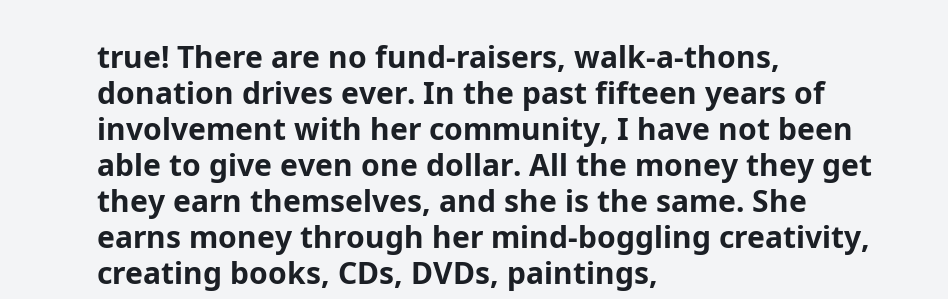true! There are no fund-raisers, walk-a-thons, donation drives ever. In the past fifteen years of involvement with her community, I have not been able to give even one dollar. All the money they get they earn themselves, and she is the same. She earns money through her mind-boggling creativity, creating books, CDs, DVDs, paintings,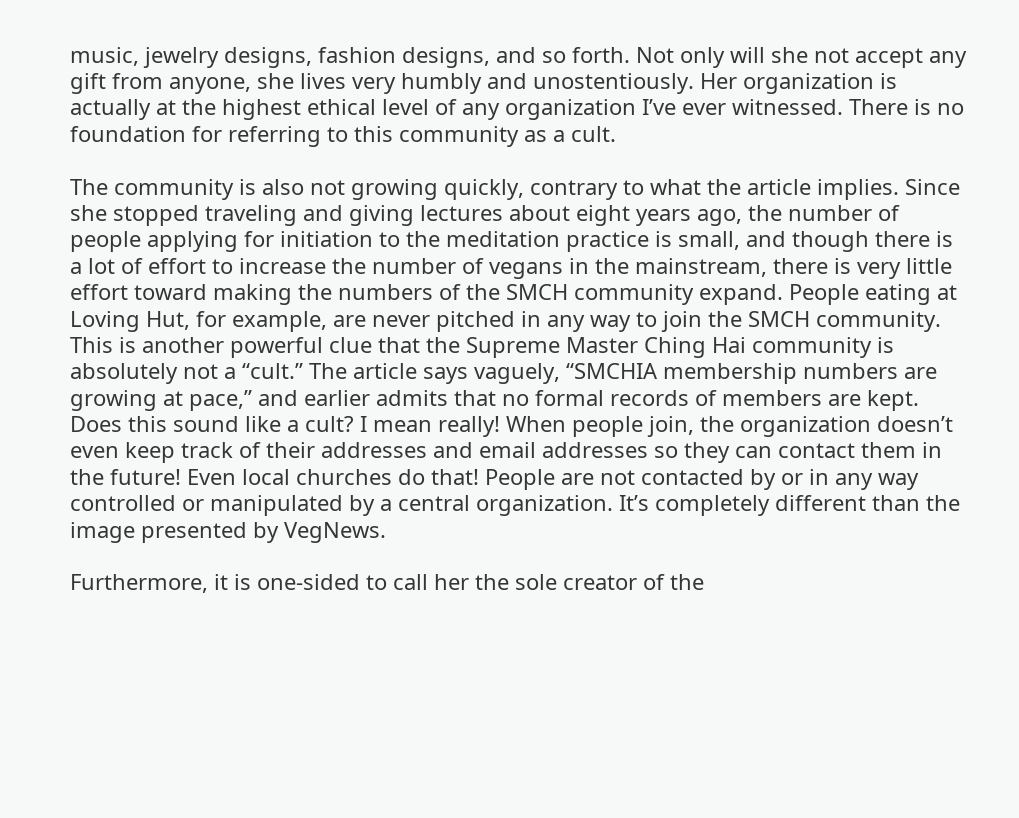music, jewelry designs, fashion designs, and so forth. Not only will she not accept any gift from anyone, she lives very humbly and unostentiously. Her organization is actually at the highest ethical level of any organization I’ve ever witnessed. There is no foundation for referring to this community as a cult.

The community is also not growing quickly, contrary to what the article implies. Since she stopped traveling and giving lectures about eight years ago, the number of people applying for initiation to the meditation practice is small, and though there is a lot of effort to increase the number of vegans in the mainstream, there is very little effort toward making the numbers of the SMCH community expand. People eating at Loving Hut, for example, are never pitched in any way to join the SMCH community. This is another powerful clue that the Supreme Master Ching Hai community is absolutely not a “cult.” The article says vaguely, “SMCHIA membership numbers are growing at pace,” and earlier admits that no formal records of members are kept. Does this sound like a cult? I mean really! When people join, the organization doesn’t even keep track of their addresses and email addresses so they can contact them in the future! Even local churches do that! People are not contacted by or in any way controlled or manipulated by a central organization. It’s completely different than the image presented by VegNews.

Furthermore, it is one-sided to call her the sole creator of the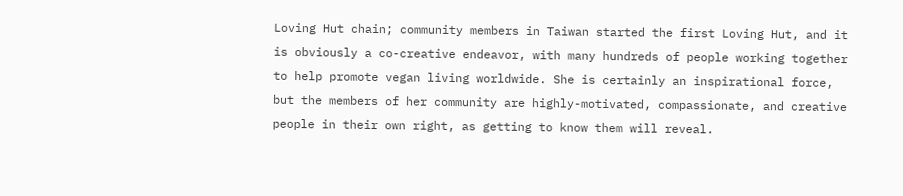Loving Hut chain; community members in Taiwan started the first Loving Hut, and it is obviously a co-creative endeavor, with many hundreds of people working together to help promote vegan living worldwide. She is certainly an inspirational force, but the members of her community are highly-motivated, compassionate, and creative people in their own right, as getting to know them will reveal.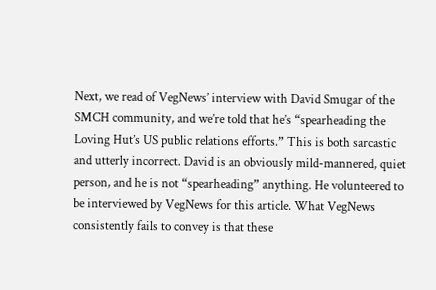Next, we read of VegNews’ interview with David Smugar of the SMCH community, and we’re told that he’s “spearheading the Loving Hut’s US public relations efforts.” This is both sarcastic and utterly incorrect. David is an obviously mild-mannered, quiet person, and he is not “spearheading” anything. He volunteered to be interviewed by VegNews for this article. What VegNews consistently fails to convey is that these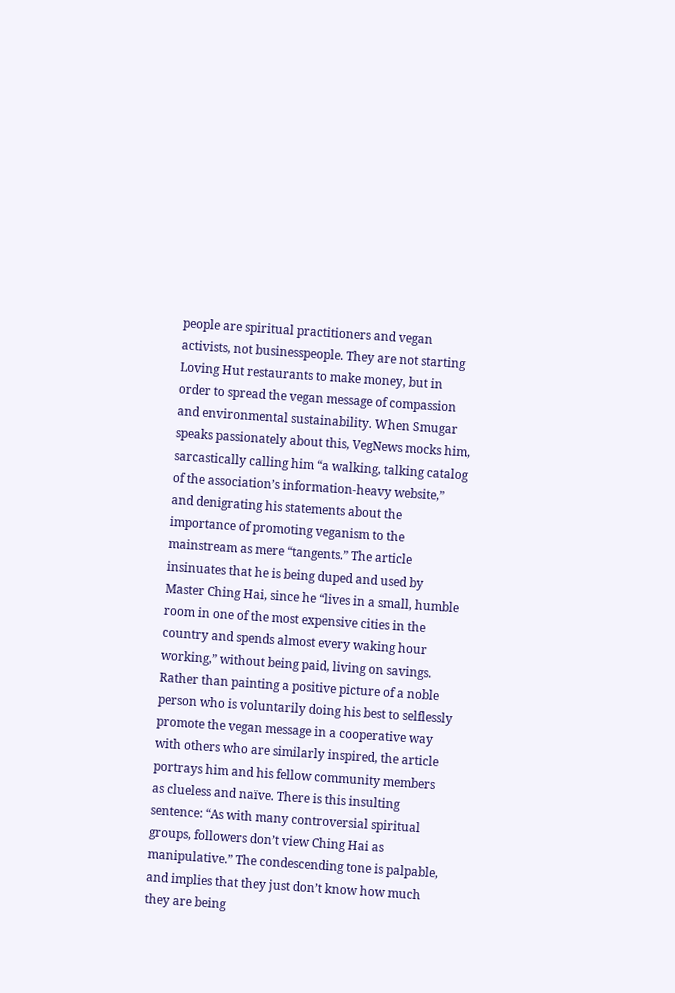people are spiritual practitioners and vegan activists, not businesspeople. They are not starting Loving Hut restaurants to make money, but in order to spread the vegan message of compassion and environmental sustainability. When Smugar speaks passionately about this, VegNews mocks him, sarcastically calling him “a walking, talking catalog of the association’s information-heavy website,” and denigrating his statements about the importance of promoting veganism to the mainstream as mere “tangents.” The article insinuates that he is being duped and used by Master Ching Hai, since he “lives in a small, humble room in one of the most expensive cities in the country and spends almost every waking hour working,” without being paid, living on savings. Rather than painting a positive picture of a noble person who is voluntarily doing his best to selflessly promote the vegan message in a cooperative way with others who are similarly inspired, the article portrays him and his fellow community members as clueless and naïve. There is this insulting sentence: “As with many controversial spiritual groups, followers don’t view Ching Hai as manipulative.” The condescending tone is palpable, and implies that they just don’t know how much they are being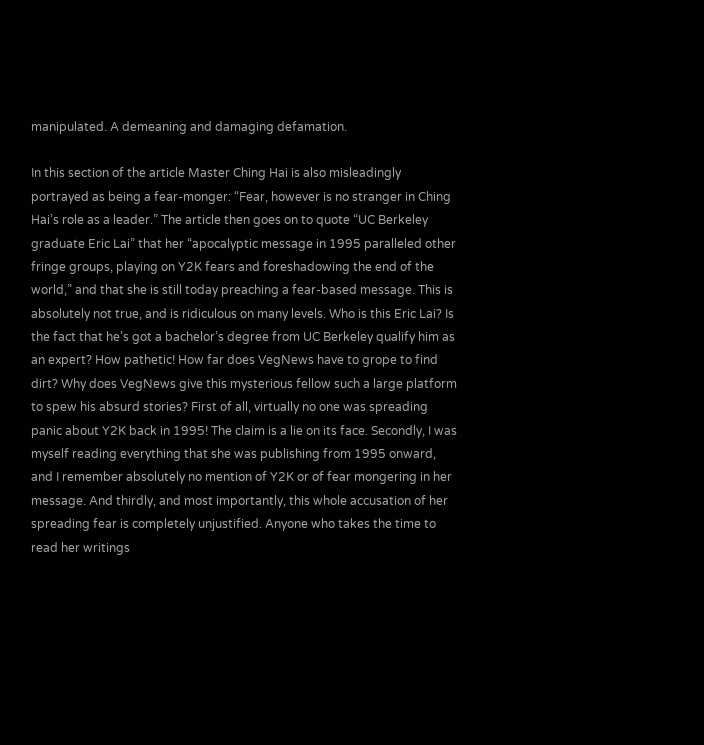manipulated. A demeaning and damaging defamation.

In this section of the article Master Ching Hai is also misleadingly portrayed as being a fear-monger: “Fear, however is no stranger in Ching Hai’s role as a leader.” The article then goes on to quote “UC Berkeley graduate Eric Lai” that her “apocalyptic message in 1995 paralleled other fringe groups, playing on Y2K fears and foreshadowing the end of the world,” and that she is still today preaching a fear-based message. This is absolutely not true, and is ridiculous on many levels. Who is this Eric Lai? Is the fact that he’s got a bachelor’s degree from UC Berkeley qualify him as an expert? How pathetic! How far does VegNews have to grope to find dirt? Why does VegNews give this mysterious fellow such a large platform to spew his absurd stories? First of all, virtually no one was spreading panic about Y2K back in 1995! The claim is a lie on its face. Secondly, I was myself reading everything that she was publishing from 1995 onward, and I remember absolutely no mention of Y2K or of fear mongering in her message. And thirdly, and most importantly, this whole accusation of her spreading fear is completely unjustified. Anyone who takes the time to read her writings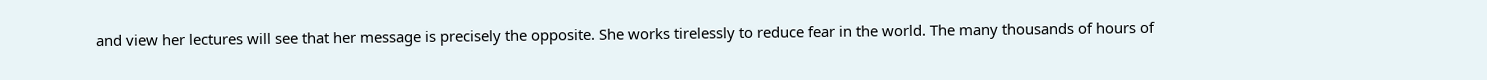and view her lectures will see that her message is precisely the opposite. She works tirelessly to reduce fear in the world. The many thousands of hours of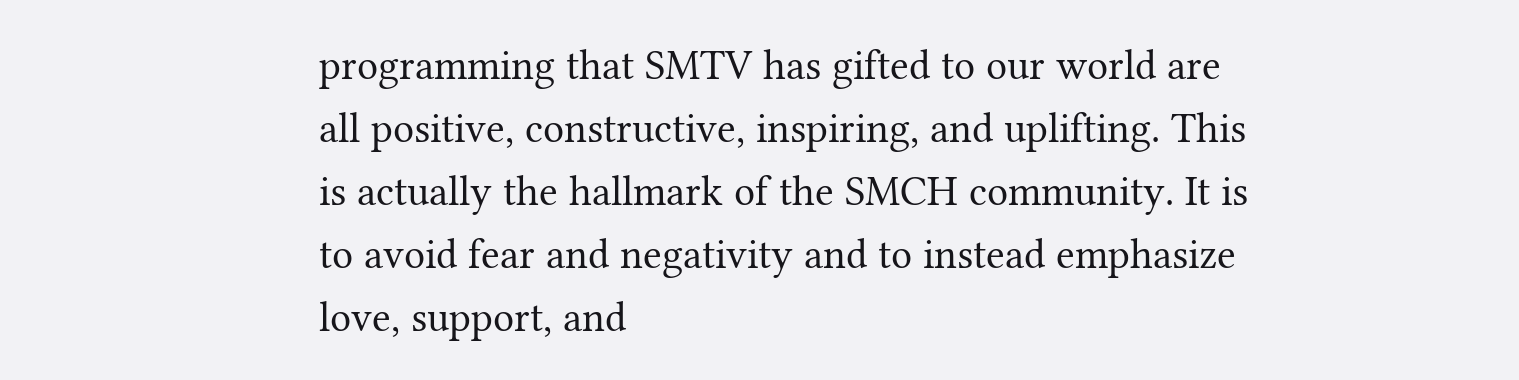programming that SMTV has gifted to our world are all positive, constructive, inspiring, and uplifting. This is actually the hallmark of the SMCH community. It is to avoid fear and negativity and to instead emphasize love, support, and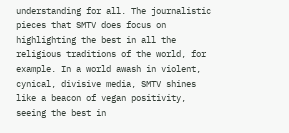understanding for all. The journalistic pieces that SMTV does focus on highlighting the best in all the religious traditions of the world, for example. In a world awash in violent, cynical, divisive media, SMTV shines like a beacon of vegan positivity, seeing the best in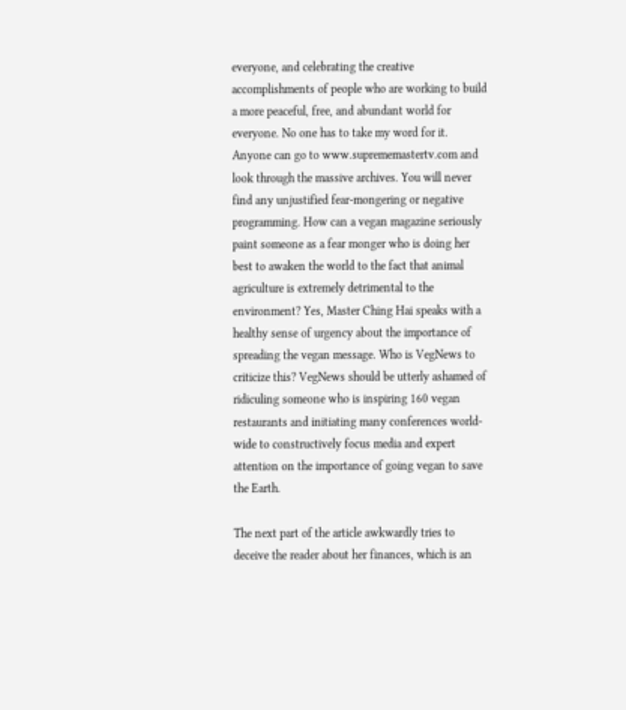everyone, and celebrating the creative accomplishments of people who are working to build a more peaceful, free, and abundant world for everyone. No one has to take my word for it. Anyone can go to www.suprememastertv.com and look through the massive archives. You will never find any unjustified fear-mongering or negative programming. How can a vegan magazine seriously paint someone as a fear monger who is doing her best to awaken the world to the fact that animal agriculture is extremely detrimental to the environment? Yes, Master Ching Hai speaks with a healthy sense of urgency about the importance of spreading the vegan message. Who is VegNews to criticize this? VegNews should be utterly ashamed of ridiculing someone who is inspiring 160 vegan restaurants and initiating many conferences world-wide to constructively focus media and expert attention on the importance of going vegan to save the Earth.

The next part of the article awkwardly tries to deceive the reader about her finances, which is an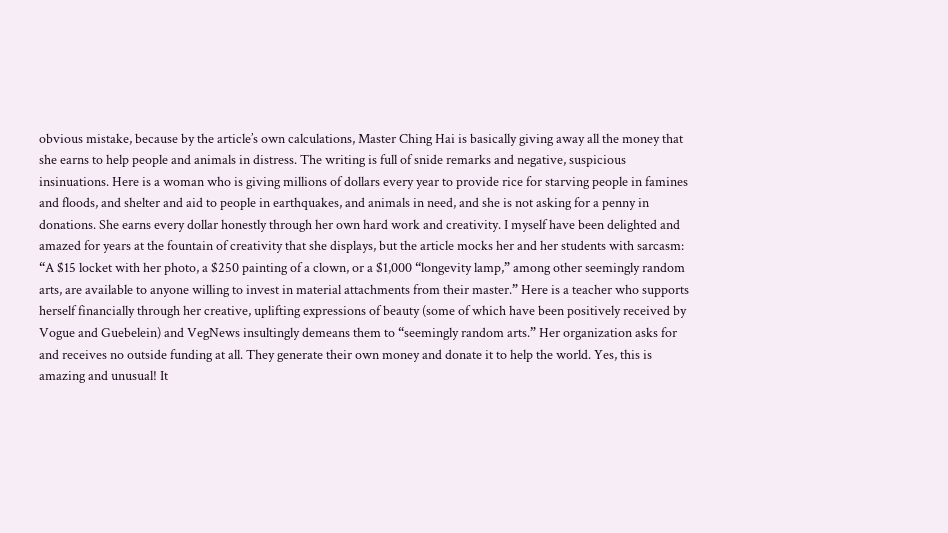obvious mistake, because by the article’s own calculations, Master Ching Hai is basically giving away all the money that she earns to help people and animals in distress. The writing is full of snide remarks and negative, suspicious insinuations. Here is a woman who is giving millions of dollars every year to provide rice for starving people in famines and floods, and shelter and aid to people in earthquakes, and animals in need, and she is not asking for a penny in donations. She earns every dollar honestly through her own hard work and creativity. I myself have been delighted and amazed for years at the fountain of creativity that she displays, but the article mocks her and her students with sarcasm: “A $15 locket with her photo, a $250 painting of a clown, or a $1,000 “longevity lamp,” among other seemingly random arts, are available to anyone willing to invest in material attachments from their master.” Here is a teacher who supports herself financially through her creative, uplifting expressions of beauty (some of which have been positively received by Vogue and Guebelein) and VegNews insultingly demeans them to “seemingly random arts.” Her organization asks for and receives no outside funding at all. They generate their own money and donate it to help the world. Yes, this is amazing and unusual! It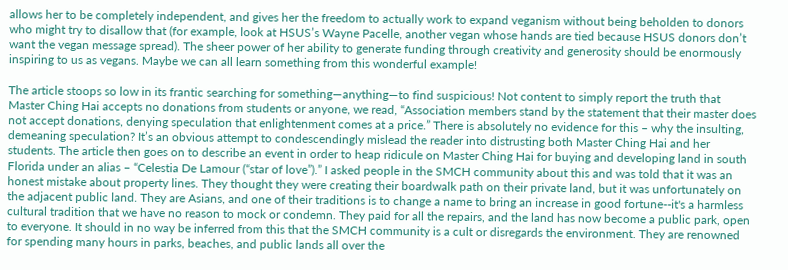allows her to be completely independent, and gives her the freedom to actually work to expand veganism without being beholden to donors who might try to disallow that (for example, look at HSUS’s Wayne Pacelle, another vegan whose hands are tied because HSUS donors don’t want the vegan message spread). The sheer power of her ability to generate funding through creativity and generosity should be enormously inspiring to us as vegans. Maybe we can all learn something from this wonderful example!

The article stoops so low in its frantic searching for something—anything—to find suspicious! Not content to simply report the truth that Master Ching Hai accepts no donations from students or anyone, we read, “Association members stand by the statement that their master does not accept donations, denying speculation that enlightenment comes at a price.” There is absolutely no evidence for this – why the insulting, demeaning speculation? It’s an obvious attempt to condescendingly mislead the reader into distrusting both Master Ching Hai and her students. The article then goes on to describe an event in order to heap ridicule on Master Ching Hai for buying and developing land in south Florida under an alias – “Celestia De Lamour (“star of love”).” I asked people in the SMCH community about this and was told that it was an honest mistake about property lines. They thought they were creating their boardwalk path on their private land, but it was unfortunately on the adjacent public land. They are Asians, and one of their traditions is to change a name to bring an increase in good fortune--it's a harmless cultural tradition that we have no reason to mock or condemn. They paid for all the repairs, and the land has now become a public park, open to everyone. It should in no way be inferred from this that the SMCH community is a cult or disregards the environment. They are renowned for spending many hours in parks, beaches, and public lands all over the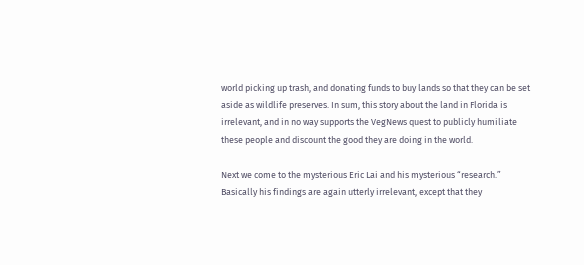world picking up trash, and donating funds to buy lands so that they can be set aside as wildlife preserves. In sum, this story about the land in Florida is irrelevant, and in no way supports the VegNews quest to publicly humiliate these people and discount the good they are doing in the world.

Next we come to the mysterious Eric Lai and his mysterious “research.” Basically his findings are again utterly irrelevant, except that they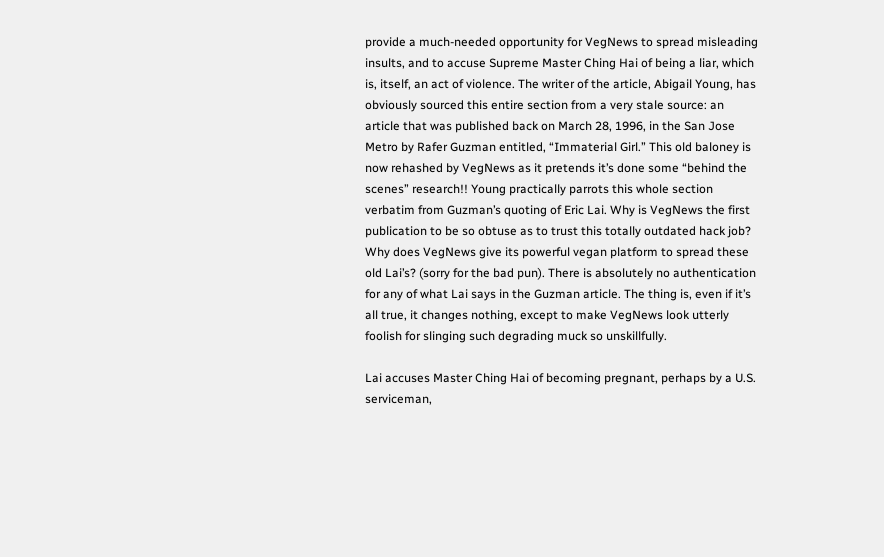provide a much-needed opportunity for VegNews to spread misleading insults, and to accuse Supreme Master Ching Hai of being a liar, which is, itself, an act of violence. The writer of the article, Abigail Young, has obviously sourced this entire section from a very stale source: an article that was published back on March 28, 1996, in the San Jose Metro by Rafer Guzman entitled, “Immaterial Girl.” This old baloney is now rehashed by VegNews as it pretends it’s done some “behind the scenes” research!! Young practically parrots this whole section verbatim from Guzman’s quoting of Eric Lai. Why is VegNews the first publication to be so obtuse as to trust this totally outdated hack job? Why does VegNews give its powerful vegan platform to spread these old Lai’s? (sorry for the bad pun). There is absolutely no authentication for any of what Lai says in the Guzman article. The thing is, even if it’s all true, it changes nothing, except to make VegNews look utterly foolish for slinging such degrading muck so unskillfully.

Lai accuses Master Ching Hai of becoming pregnant, perhaps by a U.S. serviceman,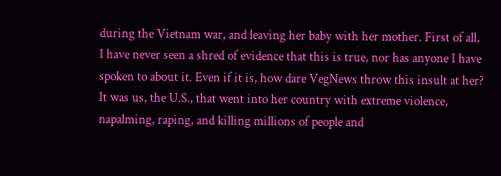during the Vietnam war, and leaving her baby with her mother. First of all, I have never seen a shred of evidence that this is true, nor has anyone I have spoken to about it. Even if it is, how dare VegNews throw this insult at her? It was us, the U.S., that went into her country with extreme violence, napalming, raping, and killing millions of people and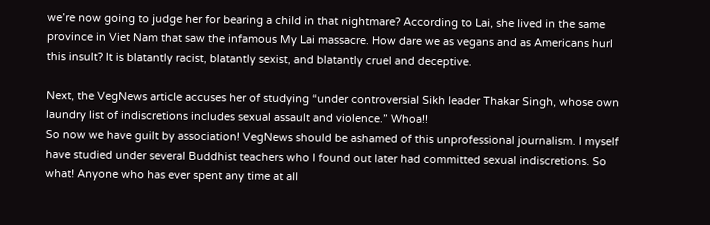we’re now going to judge her for bearing a child in that nightmare? According to Lai, she lived in the same province in Viet Nam that saw the infamous My Lai massacre. How dare we as vegans and as Americans hurl this insult? It is blatantly racist, blatantly sexist, and blatantly cruel and deceptive.

Next, the VegNews article accuses her of studying “under controversial Sikh leader Thakar Singh, whose own laundry list of indiscretions includes sexual assault and violence.” Whoa!!
So now we have guilt by association! VegNews should be ashamed of this unprofessional journalism. I myself have studied under several Buddhist teachers who I found out later had committed sexual indiscretions. So what! Anyone who has ever spent any time at all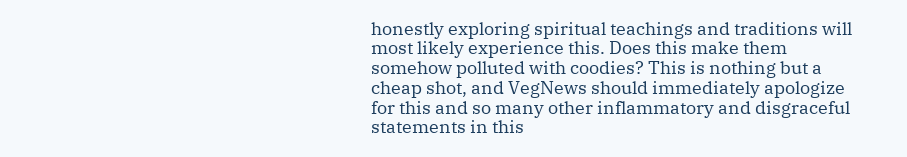honestly exploring spiritual teachings and traditions will most likely experience this. Does this make them somehow polluted with coodies? This is nothing but a cheap shot, and VegNews should immediately apologize for this and so many other inflammatory and disgraceful statements in this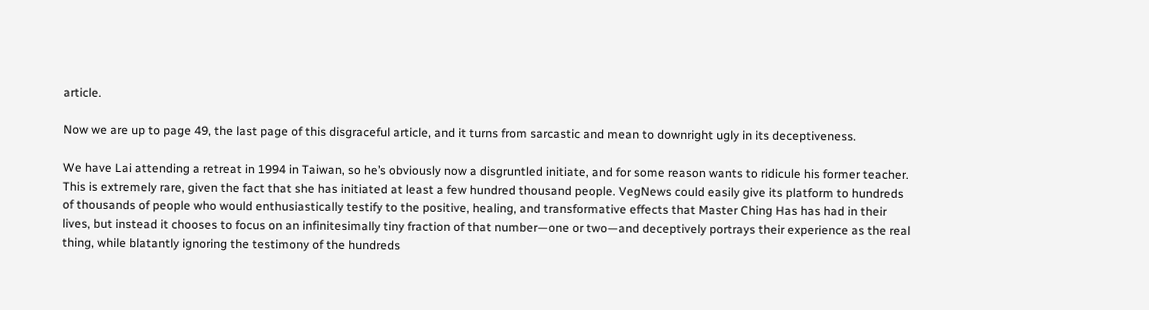article.

Now we are up to page 49, the last page of this disgraceful article, and it turns from sarcastic and mean to downright ugly in its deceptiveness.

We have Lai attending a retreat in 1994 in Taiwan, so he’s obviously now a disgruntled initiate, and for some reason wants to ridicule his former teacher. This is extremely rare, given the fact that she has initiated at least a few hundred thousand people. VegNews could easily give its platform to hundreds of thousands of people who would enthusiastically testify to the positive, healing, and transformative effects that Master Ching Has has had in their lives, but instead it chooses to focus on an infinitesimally tiny fraction of that number—one or two—and deceptively portrays their experience as the real thing, while blatantly ignoring the testimony of the hundreds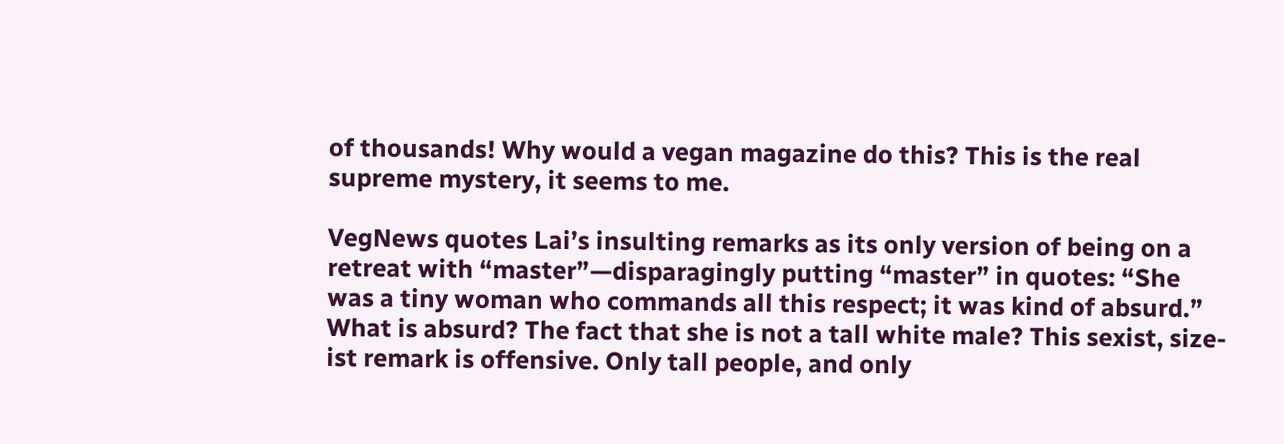of thousands! Why would a vegan magazine do this? This is the real supreme mystery, it seems to me.

VegNews quotes Lai’s insulting remarks as its only version of being on a retreat with “master”—disparagingly putting “master” in quotes: “She was a tiny woman who commands all this respect; it was kind of absurd.” What is absurd? The fact that she is not a tall white male? This sexist, size-ist remark is offensive. Only tall people, and only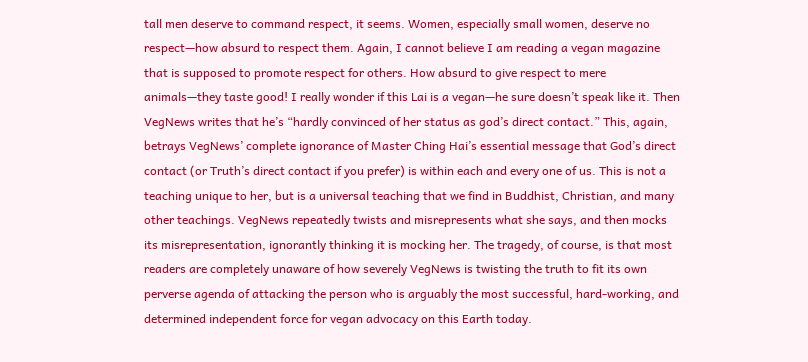tall men deserve to command respect, it seems. Women, especially small women, deserve no respect—how absurd to respect them. Again, I cannot believe I am reading a vegan magazine that is supposed to promote respect for others. How absurd to give respect to mere animals—they taste good! I really wonder if this Lai is a vegan—he sure doesn’t speak like it. Then VegNews writes that he’s “hardly convinced of her status as god’s direct contact.” This, again, betrays VegNews’ complete ignorance of Master Ching Hai’s essential message that God’s direct contact (or Truth’s direct contact if you prefer) is within each and every one of us. This is not a teaching unique to her, but is a universal teaching that we find in Buddhist, Christian, and many other teachings. VegNews repeatedly twists and misrepresents what she says, and then mocks its misrepresentation, ignorantly thinking it is mocking her. The tragedy, of course, is that most readers are completely unaware of how severely VegNews is twisting the truth to fit its own perverse agenda of attacking the person who is arguably the most successful, hard-working, and determined independent force for vegan advocacy on this Earth today.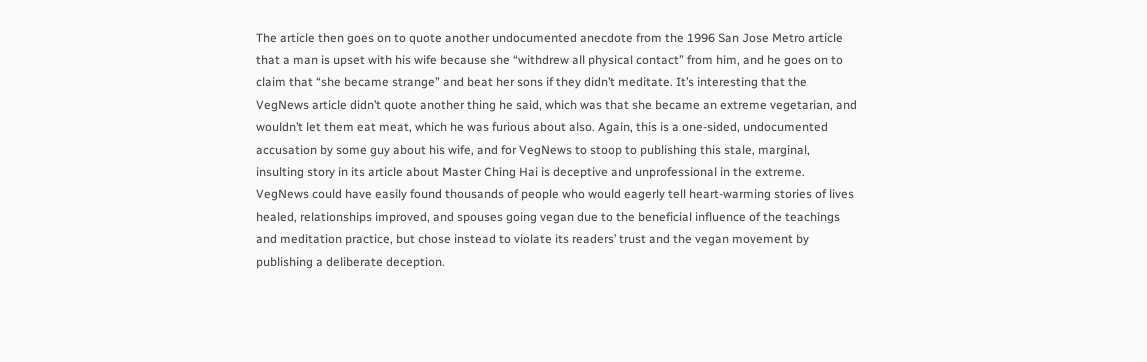The article then goes on to quote another undocumented anecdote from the 1996 San Jose Metro article that a man is upset with his wife because she “withdrew all physical contact” from him, and he goes on to claim that “she became strange” and beat her sons if they didn’t meditate. It’s interesting that the VegNews article didn’t quote another thing he said, which was that she became an extreme vegetarian, and wouldn’t let them eat meat, which he was furious about also. Again, this is a one-sided, undocumented accusation by some guy about his wife, and for VegNews to stoop to publishing this stale, marginal, insulting story in its article about Master Ching Hai is deceptive and unprofessional in the extreme. VegNews could have easily found thousands of people who would eagerly tell heart-warming stories of lives healed, relationships improved, and spouses going vegan due to the beneficial influence of the teachings and meditation practice, but chose instead to violate its readers’ trust and the vegan movement by publishing a deliberate deception.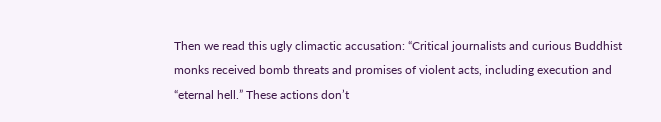Then we read this ugly climactic accusation: “Critical journalists and curious Buddhist monks received bomb threats and promises of violent acts, including execution and “eternal hell.” These actions don’t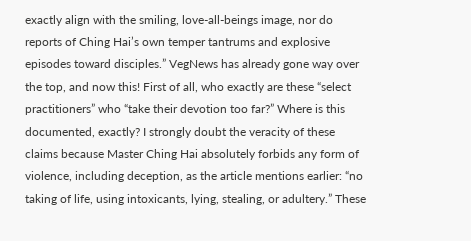exactly align with the smiling, love-all-beings image, nor do reports of Ching Hai’s own temper tantrums and explosive episodes toward disciples.” VegNews has already gone way over the top, and now this! First of all, who exactly are these “select practitioners” who “take their devotion too far?” Where is this documented, exactly? I strongly doubt the veracity of these claims because Master Ching Hai absolutely forbids any form of violence, including deception, as the article mentions earlier: “no taking of life, using intoxicants, lying, stealing, or adultery.” These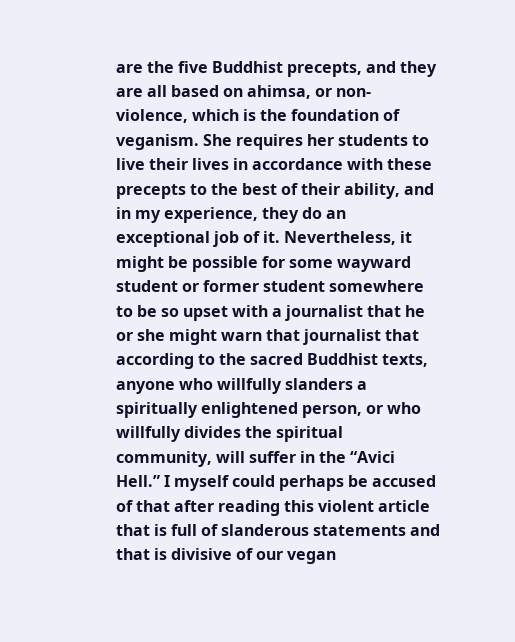are the five Buddhist precepts, and they are all based on ahimsa, or non-violence, which is the foundation of veganism. She requires her students to live their lives in accordance with these precepts to the best of their ability, and in my experience, they do an exceptional job of it. Nevertheless, it might be possible for some wayward student or former student somewhere to be so upset with a journalist that he or she might warn that journalist that according to the sacred Buddhist texts, anyone who willfully slanders a spiritually enlightened person, or who willfully divides the spiritual community, will suffer in the “Avici Hell.” I myself could perhaps be accused of that after reading this violent article that is full of slanderous statements and that is divisive of our vegan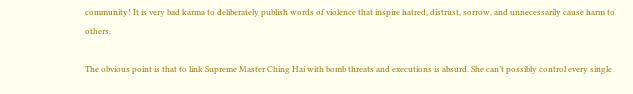community! It is very bad karma to deliberately publish words of violence that inspire hatred, distrust, sorrow, and unnecessarily cause harm to others.

The obvious point is that to link Supreme Master Ching Hai with bomb threats and executions is absurd. She can’t possibly control every single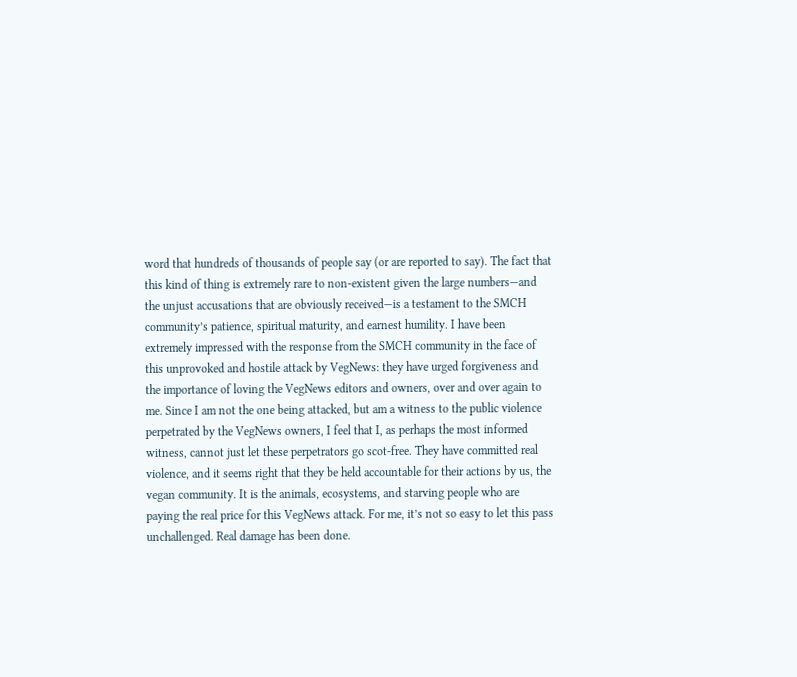word that hundreds of thousands of people say (or are reported to say). The fact that this kind of thing is extremely rare to non-existent given the large numbers—and the unjust accusations that are obviously received—is a testament to the SMCH community’s patience, spiritual maturity, and earnest humility. I have been extremely impressed with the response from the SMCH community in the face of this unprovoked and hostile attack by VegNews: they have urged forgiveness and the importance of loving the VegNews editors and owners, over and over again to me. Since I am not the one being attacked, but am a witness to the public violence perpetrated by the VegNews owners, I feel that I, as perhaps the most informed witness, cannot just let these perpetrators go scot-free. They have committed real violence, and it seems right that they be held accountable for their actions by us, the vegan community. It is the animals, ecosystems, and starving people who are paying the real price for this VegNews attack. For me, it’s not so easy to let this pass unchallenged. Real damage has been done.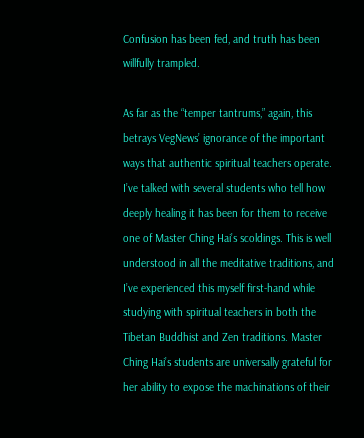Confusion has been fed, and truth has been willfully trampled.

As far as the “temper tantrums,” again, this betrays VegNews’ ignorance of the important ways that authentic spiritual teachers operate. I’ve talked with several students who tell how deeply healing it has been for them to receive one of Master Ching Hai’s scoldings. This is well understood in all the meditative traditions, and I’ve experienced this myself first-hand while studying with spiritual teachers in both the Tibetan Buddhist and Zen traditions. Master Ching Hai’s students are universally grateful for her ability to expose the machinations of their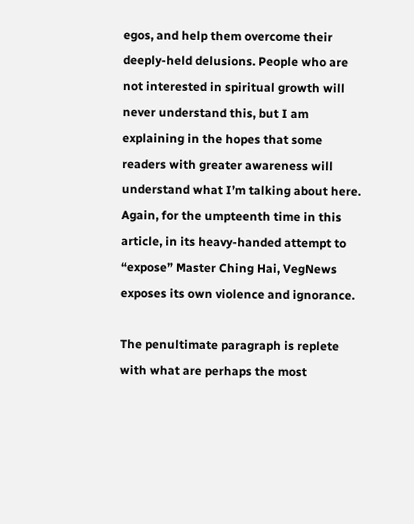egos, and help them overcome their deeply-held delusions. People who are not interested in spiritual growth will never understand this, but I am explaining in the hopes that some readers with greater awareness will understand what I’m talking about here. Again, for the umpteenth time in this article, in its heavy-handed attempt to “expose” Master Ching Hai, VegNews exposes its own violence and ignorance.

The penultimate paragraph is replete with what are perhaps the most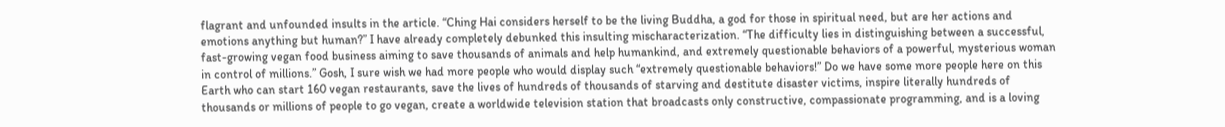flagrant and unfounded insults in the article. “Ching Hai considers herself to be the living Buddha, a god for those in spiritual need, but are her actions and emotions anything but human?” I have already completely debunked this insulting mischaracterization. “The difficulty lies in distinguishing between a successful, fast-growing vegan food business aiming to save thousands of animals and help humankind, and extremely questionable behaviors of a powerful, mysterious woman in control of millions.” Gosh, I sure wish we had more people who would display such “extremely questionable behaviors!” Do we have some more people here on this Earth who can start 160 vegan restaurants, save the lives of hundreds of thousands of starving and destitute disaster victims, inspire literally hundreds of thousands or millions of people to go vegan, create a worldwide television station that broadcasts only constructive, compassionate programming, and is a loving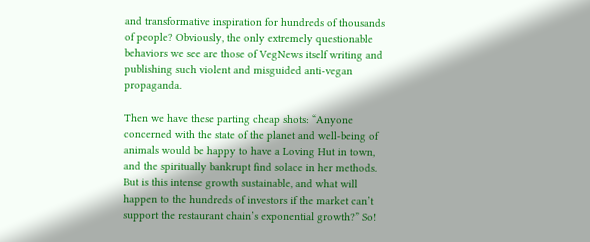and transformative inspiration for hundreds of thousands of people? Obviously, the only extremely questionable behaviors we see are those of VegNews itself writing and publishing such violent and misguided anti-vegan propaganda.

Then we have these parting cheap shots: “Anyone concerned with the state of the planet and well-being of animals would be happy to have a Loving Hut in town, and the spiritually bankrupt find solace in her methods. But is this intense growth sustainable, and what will happen to the hundreds of investors if the market can’t support the restaurant chain’s exponential growth?” So!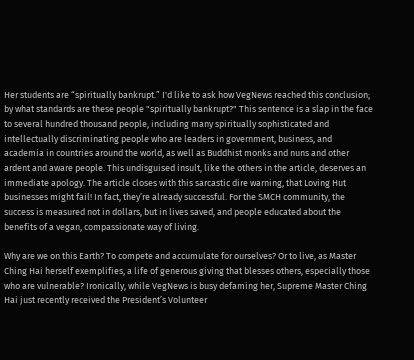Her students are “spiritually bankrupt.” I'd like to ask how VegNews reached this conclusion; by what standards are these people "spiritually bankrupt?" This sentence is a slap in the face to several hundred thousand people, including many spiritually sophisticated and intellectually discriminating people who are leaders in government, business, and academia in countries around the world, as well as Buddhist monks and nuns and other ardent and aware people. This undisguised insult, like the others in the article, deserves an immediate apology. The article closes with this sarcastic dire warning, that Loving Hut businesses might fail! In fact, they’re already successful. For the SMCH community, the success is measured not in dollars, but in lives saved, and people educated about the benefits of a vegan, compassionate way of living.

Why are we on this Earth? To compete and accumulate for ourselves? Or to live, as Master Ching Hai herself exemplifies, a life of generous giving that blesses others, especially those who are vulnerable? Ironically, while VegNews is busy defaming her, Supreme Master Ching Hai just recently received the President’s Volunteer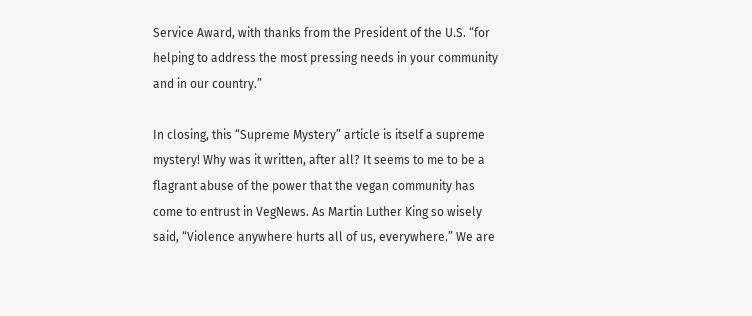Service Award, with thanks from the President of the U.S. “for helping to address the most pressing needs in your community and in our country.”

In closing, this “Supreme Mystery” article is itself a supreme mystery! Why was it written, after all? It seems to me to be a flagrant abuse of the power that the vegan community has come to entrust in VegNews. As Martin Luther King so wisely said, “Violence anywhere hurts all of us, everywhere.” We are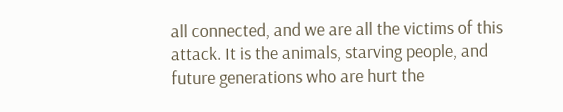all connected, and we are all the victims of this attack. It is the animals, starving people, and future generations who are hurt the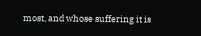most, and whose suffering it is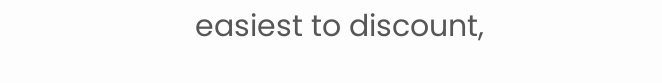easiest to discount,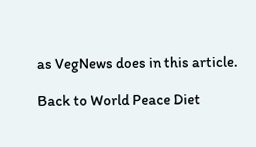as VegNews does in this article.

Back to World Peace Diet